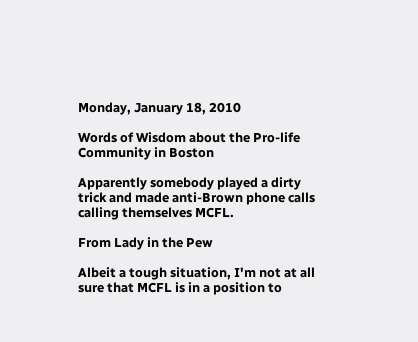Monday, January 18, 2010

Words of Wisdom about the Pro-life Community in Boston

Apparently somebody played a dirty trick and made anti-Brown phone calls calling themselves MCFL.

From Lady in the Pew

Albeit a tough situation, I'm not at all sure that MCFL is in a position to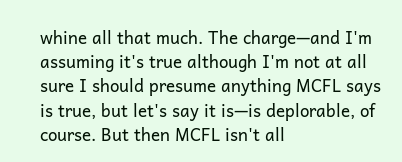whine all that much. The charge—and I'm assuming it's true although I'm not at all sure I should presume anything MCFL says is true, but let's say it is—is deplorable, of course. But then MCFL isn't all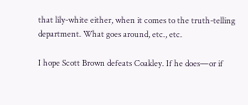that lily-white either, when it comes to the truth-telling department. What goes around, etc., etc.

I hope Scott Brown defeats Coakley. If he does—or if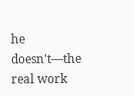he doesn't—the real work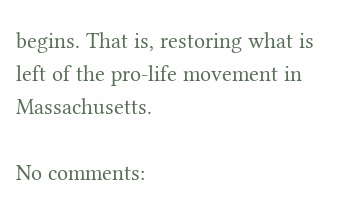begins. That is, restoring what is left of the pro-life movement in Massachusetts.

No comments: